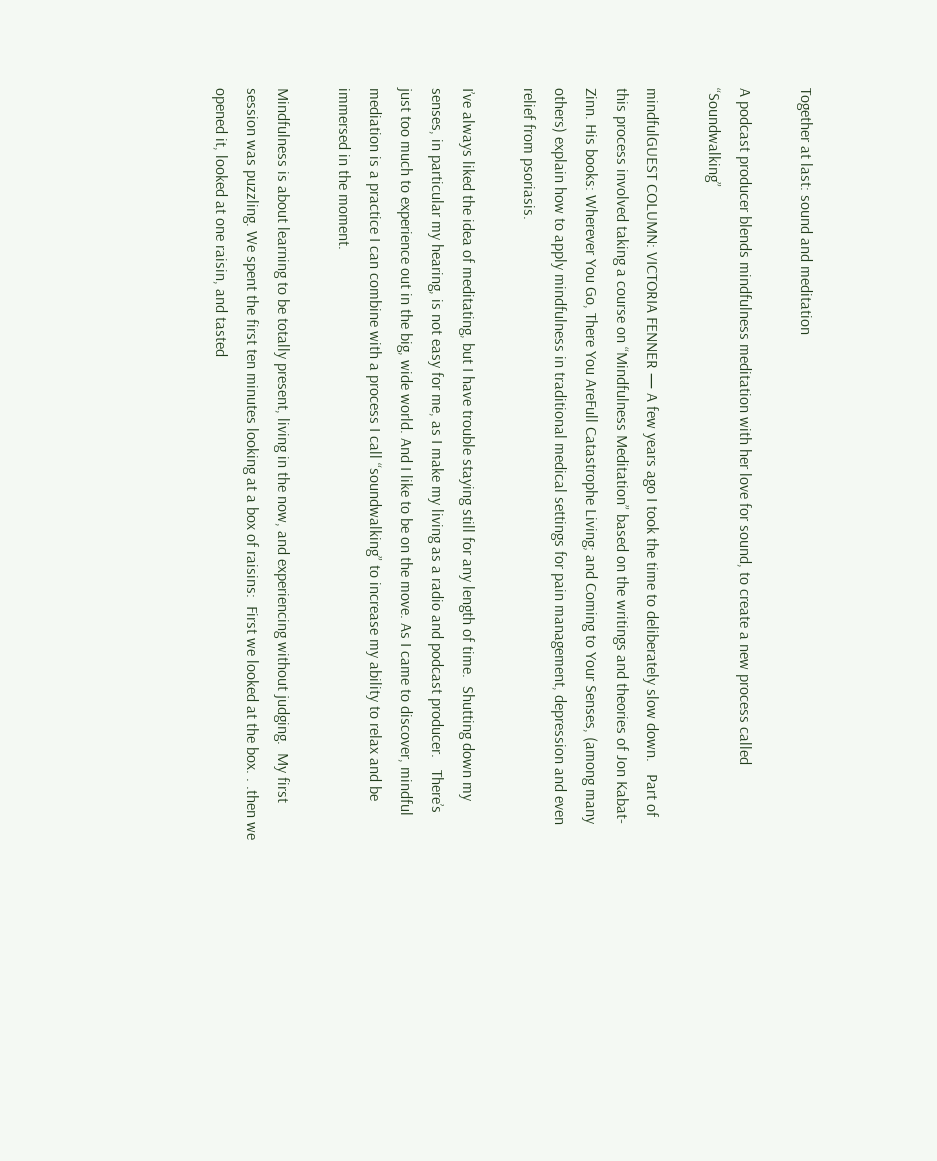Together at last: sound and meditation

A podcast producer blends mindfulness meditation with her love for sound, to create a new process called “Soundwalking”

mindfulGUEST COLUMN: VICTORIA FENNER — A few years ago I took the time to deliberately slow down.   Part of this process involved taking a course on “Mindfulness Meditation” based on the writings and theories of Jon Kabat-Zinn. His books: Wherever You Go, There You AreFull Catastrophe Living; and Coming to Your Senses, (among many others) explain how to apply mindfulness in traditional medical settings for pain management, depression and even relief from psoriasis.

I’ve always liked the idea of meditating, but I have trouble staying still for any length of time.  Shutting down my senses, in particular my hearing, is not easy for me, as I make my living as a radio and podcast producer.   There’s just too much to experience out in the big, wide world. And I like to be on the move. As I came to discover, mindful mediation is a practice I can combine with a process I call “soundwalking” to increase my ability to relax and be immersed in the moment.

Mindfulness is about learning to be totally present, living in the now, and experiencing without judging.  My first session was puzzling. We spent the first ten minutes looking at a box of raisins:  First we looked at the box. . .then we opened it, looked at one raisin, and tasted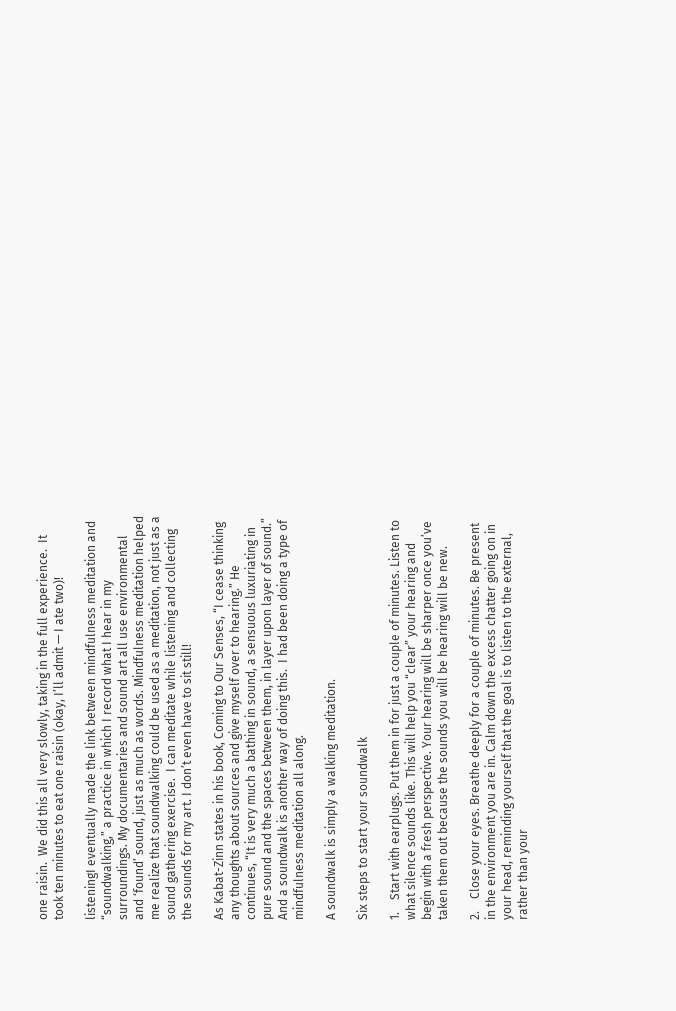one raisin.  We did this all very slowly, taking in the full experience.  It took ten minutes to eat one raisin (okay, I’ll admit — I ate two)!

listeningI eventually made the link between mindfulness meditation and  “soundwalking,” a practice in which I record what I hear in my surroundings. My documentaries and sound art all use environmental and ‘found’ sound, just as much as words. Mindfulness meditation helped me realize that soundwalking could be used as a meditation, not just as a sound gathering exercise.  I can meditate while listening and collecting the sounds for my art. I don’t even have to sit still!

As Kabat-Zinn states in his book, Coming to Our Senses, “I cease thinking any thoughts about sources and give myself over to hearing.” He continues, “It is very much a bathing in sound, a sensuous luxuriating in pure sound and the spaces between them, in layer upon layer of sound.” And a soundwalk is another way of doing this.  I had been doing a type of mindfulness meditation all along.

A soundwalk is simply a walking meditation.

Six steps to start your soundwalk

1.    Start with earplugs. Put them in for just a couple of minutes. Listen to what silence sounds like. This will help you “clear” your hearing and begin with a fresh perspective. Your hearing will be sharper once you’ve taken them out because the sounds you will be hearing will be new.

2.    Close your eyes. Breathe deeply for a couple of minutes. Be present in the environment you are in. Calm down the excess chatter going on in your head, reminding yourself that the goal is to listen to the external, rather than your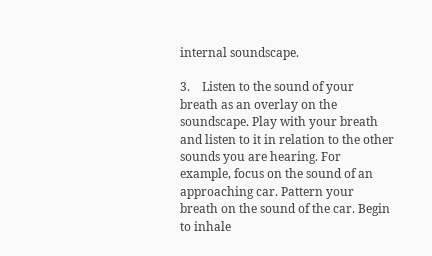internal soundscape.

3.    Listen to the sound of your breath as an overlay on the soundscape. Play with your breath and listen to it in relation to the other sounds you are hearing. For example, focus on the sound of an approaching car. Pattern your breath on the sound of the car. Begin to inhale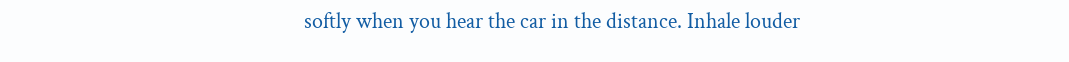softly when you hear the car in the distance. Inhale louder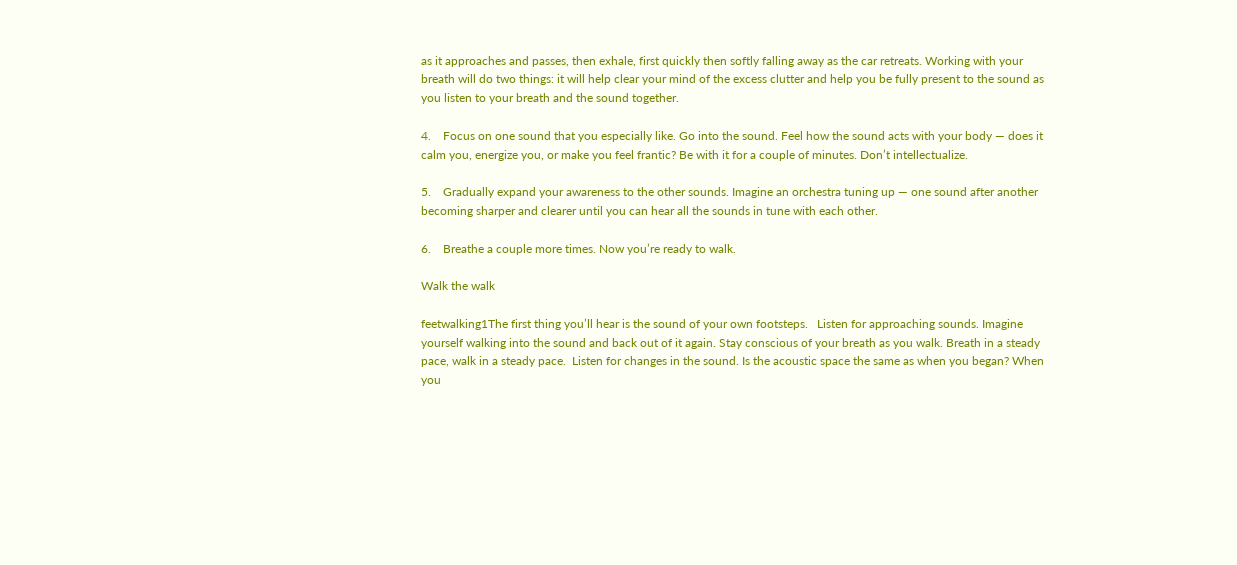as it approaches and passes, then exhale, first quickly then softly falling away as the car retreats. Working with your breath will do two things: it will help clear your mind of the excess clutter and help you be fully present to the sound as you listen to your breath and the sound together.

4.    Focus on one sound that you especially like. Go into the sound. Feel how the sound acts with your body — does it calm you, energize you, or make you feel frantic? Be with it for a couple of minutes. Don’t intellectualize.

5.    Gradually expand your awareness to the other sounds. Imagine an orchestra tuning up — one sound after another becoming sharper and clearer until you can hear all the sounds in tune with each other.

6.    Breathe a couple more times. Now you’re ready to walk.

Walk the walk

feetwalking1The first thing you’ll hear is the sound of your own footsteps.   Listen for approaching sounds. Imagine yourself walking into the sound and back out of it again. Stay conscious of your breath as you walk. Breath in a steady pace, walk in a steady pace.  Listen for changes in the sound. Is the acoustic space the same as when you began? When you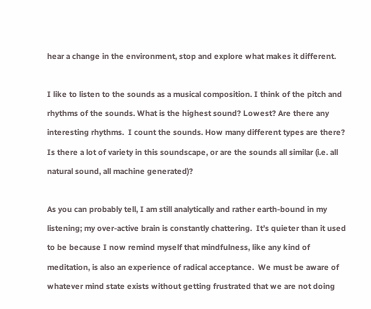hear a change in the environment, stop and explore what makes it different.

I like to listen to the sounds as a musical composition. I think of the pitch and rhythms of the sounds. What is the highest sound? Lowest? Are there any interesting rhythms.  I count the sounds. How many different types are there? Is there a lot of variety in this soundscape, or are the sounds all similar (i.e. all natural sound, all machine generated)?

As you can probably tell, I am still analytically and rather earth-bound in my listening; my over-active brain is constantly chattering.  It’s quieter than it used to be because I now remind myself that mindfulness, like any kind of meditation, is also an experience of radical acceptance.  We must be aware of whatever mind state exists without getting frustrated that we are not doing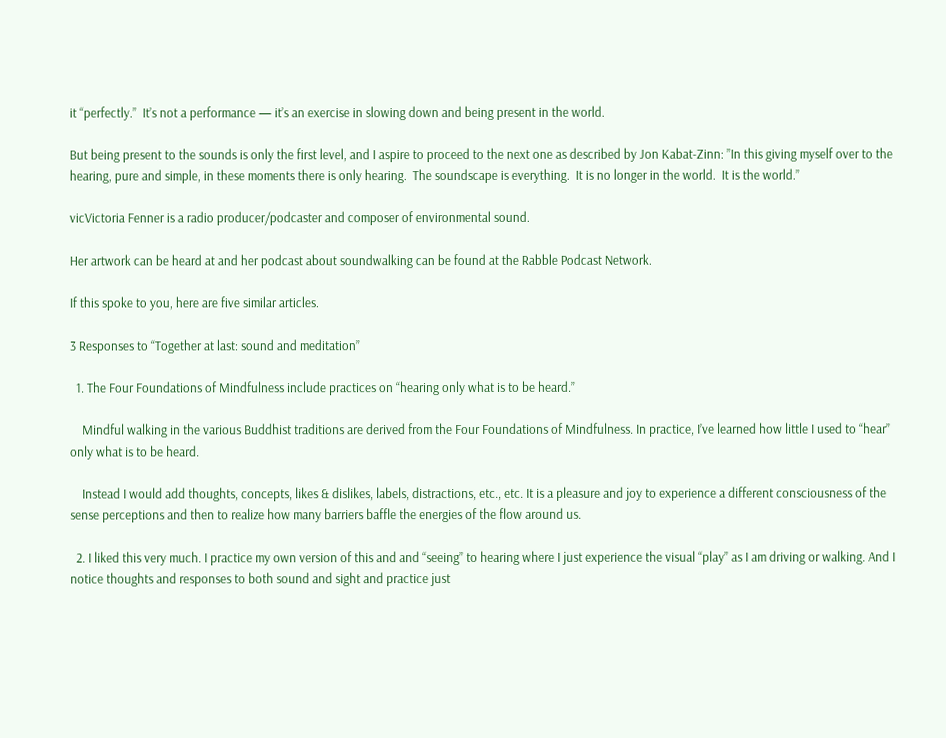it “perfectly.”  It’s not a performance — it’s an exercise in slowing down and being present in the world.

But being present to the sounds is only the first level, and I aspire to proceed to the next one as described by Jon Kabat-Zinn: ”In this giving myself over to the hearing, pure and simple, in these moments there is only hearing.  The soundscape is everything.  It is no longer in the world.  It is the world.”

vicVictoria Fenner is a radio producer/podcaster and composer of environmental sound.

Her artwork can be heard at and her podcast about soundwalking can be found at the Rabble Podcast Network.

If this spoke to you, here are five similar articles.

3 Responses to “Together at last: sound and meditation”

  1. The Four Foundations of Mindfulness include practices on “hearing only what is to be heard.”

    Mindful walking in the various Buddhist traditions are derived from the Four Foundations of Mindfulness. In practice, I’ve learned how little I used to “hear” only what is to be heard.

    Instead I would add thoughts, concepts, likes & dislikes, labels, distractions, etc., etc. It is a pleasure and joy to experience a different consciousness of the sense perceptions and then to realize how many barriers baffle the energies of the flow around us.

  2. I liked this very much. I practice my own version of this and and “seeing” to hearing where I just experience the visual “play” as I am driving or walking. And I notice thoughts and responses to both sound and sight and practice just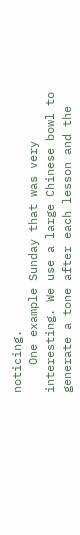noticing.
    One example Sunday that was very interesting. We use a large Chinese bowl to generate a tone after each lesson and the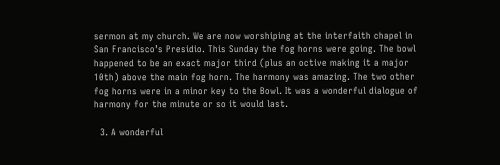sermon at my church. We are now worshiping at the interfaith chapel in San Francisco’s Presidio. This Sunday the fog horns were going. The bowl happened to be an exact major third (plus an octive making it a major 10th) above the main fog horn. The harmony was amazing. The two other fog horns were in a minor key to the Bowl. It was a wonderful dialogue of harmony for the minute or so it would last.

  3. A wonderful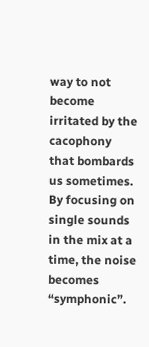way to not become irritated by the cacophony that bombards us sometimes. By focusing on single sounds in the mix at a time, the noise becomes “symphonic”.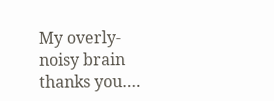My overly-noisy brain thanks you….